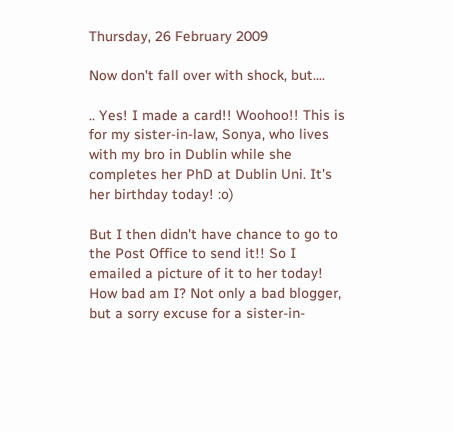Thursday, 26 February 2009

Now don't fall over with shock, but....

.. Yes! I made a card!! Woohoo!! This is for my sister-in-law, Sonya, who lives with my bro in Dublin while she completes her PhD at Dublin Uni. It's her birthday today! :o)

But I then didn't have chance to go to the Post Office to send it!! So I emailed a picture of it to her today! How bad am I? Not only a bad blogger, but a sorry excuse for a sister-in-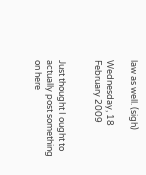law as well. (sigh)

Wednesday, 18 February 2009


Just thought I ought to actually post something on here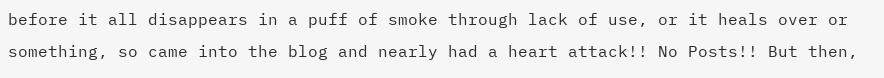before it all disappears in a puff of smoke through lack of use, or it heals over or something, so came into the blog and nearly had a heart attack!! No Posts!! But then,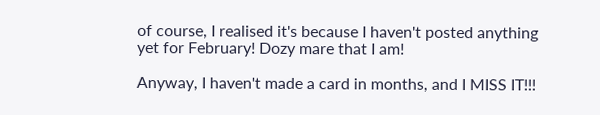of course, I realised it's because I haven't posted anything yet for February! Dozy mare that I am!

Anyway, I haven't made a card in months, and I MISS IT!!!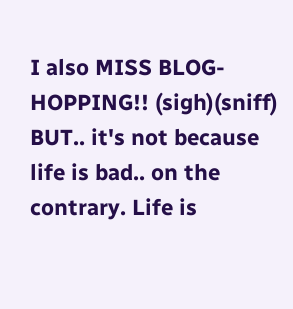I also MISS BLOG-HOPPING!! (sigh)(sniff) BUT.. it's not because life is bad.. on the contrary. Life is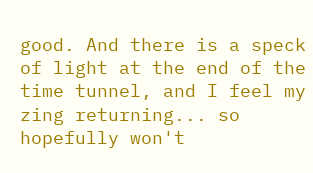good. And there is a speck of light at the end of the time tunnel, and I feel my zing returning... so hopefully won't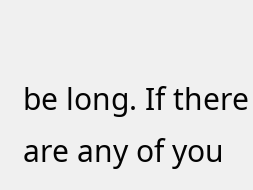be long. If there are any of you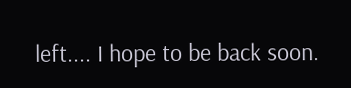left.... I hope to be back soon.